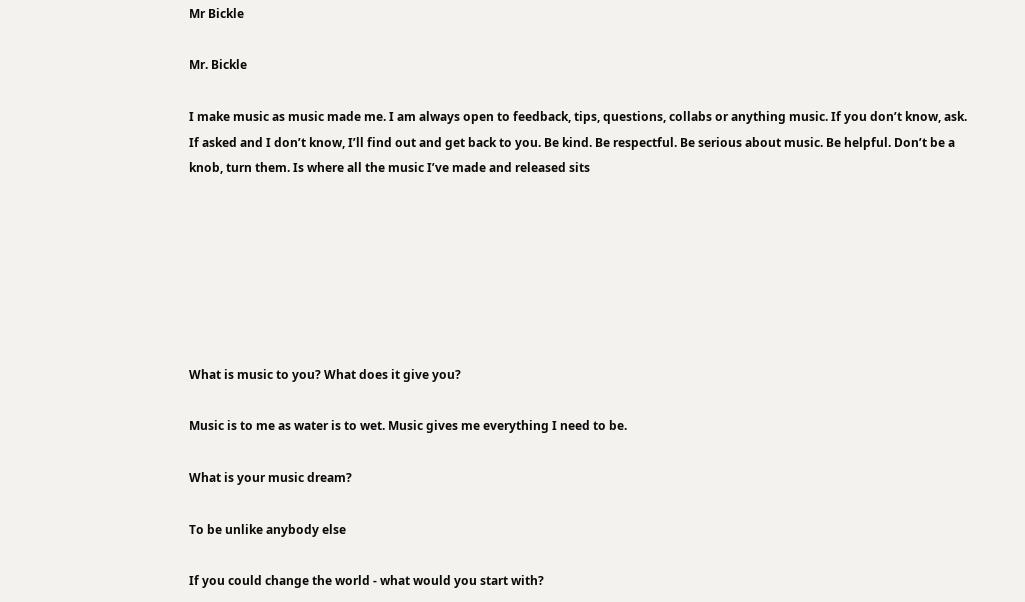Mr Bickle

Mr. Bickle

I make music as music made me. I am always open to feedback, tips, questions, collabs or anything music. If you don’t know, ask. If asked and I don’t know, I’ll find out and get back to you. Be kind. Be respectful. Be serious about music. Be helpful. Don’t be a knob, turn them. Is where all the music I’ve made and released sits







What is music to you? What does it give you?

Music is to me as water is to wet. Music gives me everything I need to be.

What is your music dream?

To be unlike anybody else

If you could change the world - what would you start with?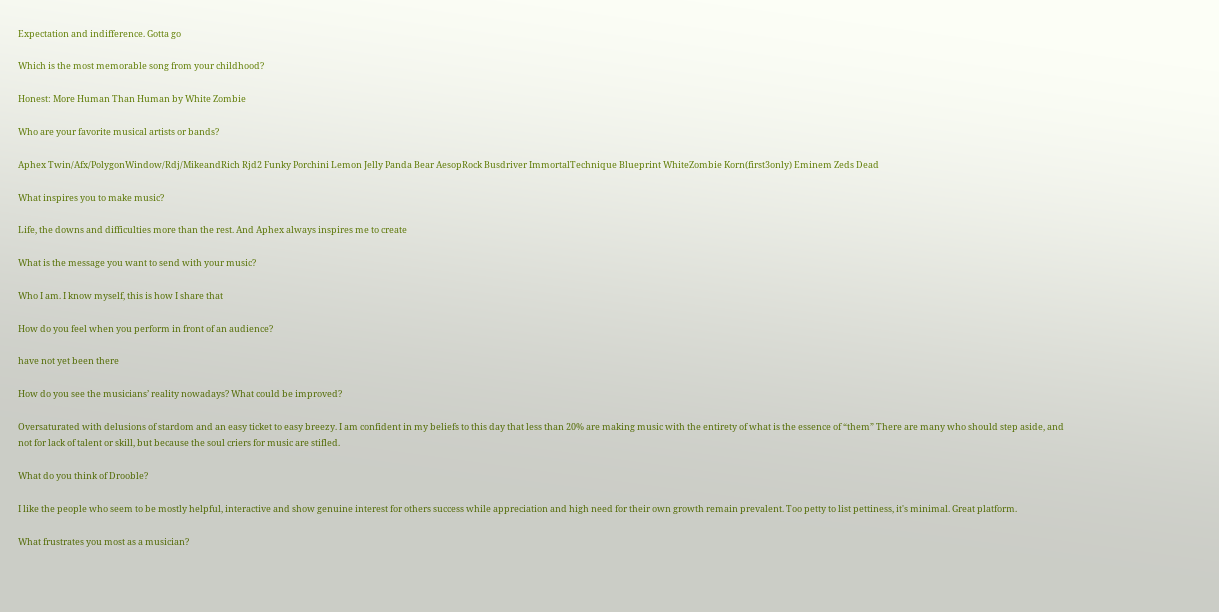Expectation and indifference. Gotta go

Which is the most memorable song from your childhood?

Honest: More Human Than Human by White Zombie

Who are your favorite musical artists or bands?

Aphex Twin/Afx/PolygonWindow/Rdj/MikeandRich Rjd2 Funky Porchini Lemon Jelly Panda Bear AesopRock Busdriver ImmortalTechnique Blueprint WhiteZombie Korn(first3only) Eminem Zeds Dead

What inspires you to make music?

Life, the downs and difficulties more than the rest. And Aphex always inspires me to create

What is the message you want to send with your music?

Who I am. I know myself, this is how I share that

How do you feel when you perform in front of an audience?

have not yet been there

How do you see the musicians’ reality nowadays? What could be improved?

Oversaturated with delusions of stardom and an easy ticket to easy breezy. I am confident in my beliefs to this day that less than 20% are making music with the entirety of what is the essence of “them” There are many who should step aside, and not for lack of talent or skill, but because the soul criers for music are stifled.

What do you think of Drooble?

I like the people who seem to be mostly helpful, interactive and show genuine interest for others success while appreciation and high need for their own growth remain prevalent. Too petty to list pettiness, it's minimal. Great platform.

What frustrates you most as a musician?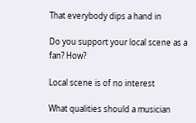That everybody dips a hand in

Do you support your local scene as a fan? How?

Local scene is of no interest

What qualities should a musician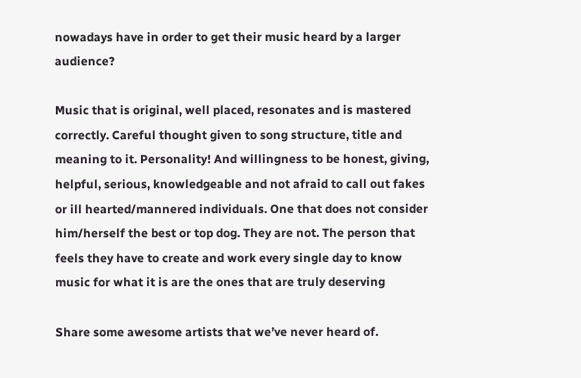nowadays have in order to get their music heard by a larger audience?

Music that is original, well placed, resonates and is mastered correctly. Careful thought given to song structure, title and meaning to it. Personality! And willingness to be honest, giving, helpful, serious, knowledgeable and not afraid to call out fakes or ill hearted/mannered individuals. One that does not consider him/herself the best or top dog. They are not. The person that feels they have to create and work every single day to know music for what it is are the ones that are truly deserving

Share some awesome artists that we’ve never heard of.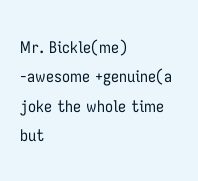Mr. Bickle(me) -awesome +genuine(a joke the whole time but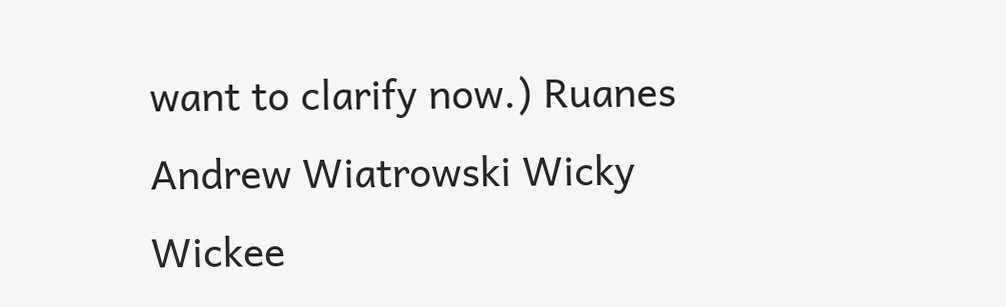want to clarify now.) Ruanes Andrew Wiatrowski Wicky Wickee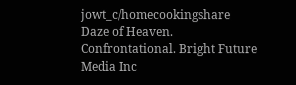jowt_c/homecookingshare Daze of Heaven. Confrontational. Bright Future Media Inc